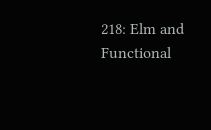218: Elm and Functional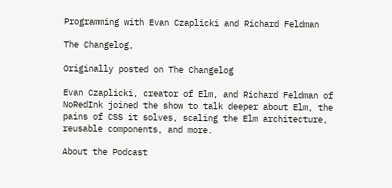Programming with Evan Czaplicki and Richard Feldman

The Changelog,

Originally posted on The Changelog

Evan Czaplicki, creator of Elm, and Richard Feldman of NoRedInk joined the show to talk deeper about Elm, the pains of CSS it solves, scaling the Elm architecture, reusable components, and more.

About the Podcast